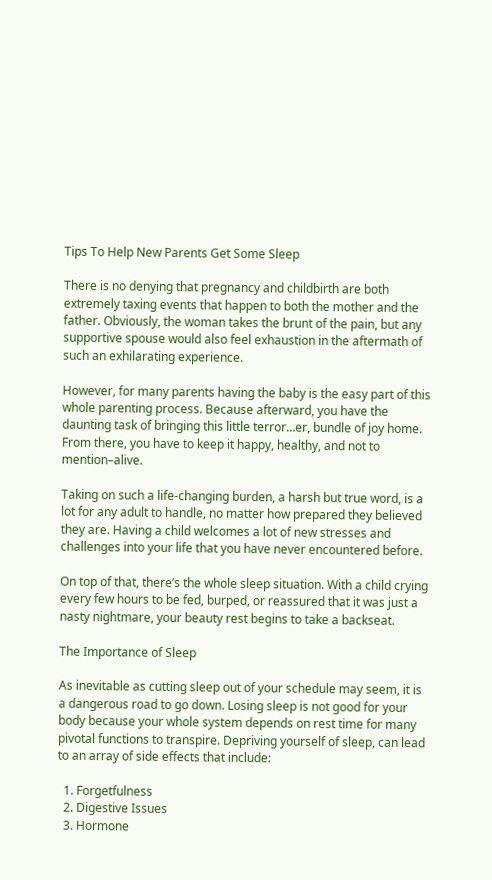Tips To Help New Parents Get Some Sleep

There is no denying that pregnancy and childbirth are both extremely taxing events that happen to both the mother and the father. Obviously, the woman takes the brunt of the pain, but any supportive spouse would also feel exhaustion in the aftermath of such an exhilarating experience.

However, for many parents having the baby is the easy part of this whole parenting process. Because afterward, you have the daunting task of bringing this little terror…er, bundle of joy home. From there, you have to keep it happy, healthy, and not to mention–alive.

Taking on such a life-changing burden, a harsh but true word, is a lot for any adult to handle, no matter how prepared they believed they are. Having a child welcomes a lot of new stresses and challenges into your life that you have never encountered before.

On top of that, there’s the whole sleep situation. With a child crying every few hours to be fed, burped, or reassured that it was just a nasty nightmare, your beauty rest begins to take a backseat.

The Importance of Sleep

As inevitable as cutting sleep out of your schedule may seem, it is a dangerous road to go down. Losing sleep is not good for your body because your whole system depends on rest time for many pivotal functions to transpire. Depriving yourself of sleep, can lead to an array of side effects that include:

  1. Forgetfulness
  2. Digestive Issues
  3. Hormone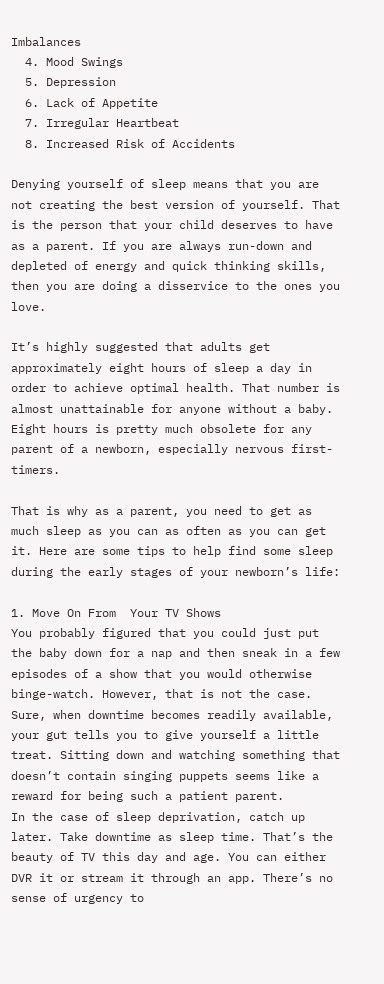Imbalances
  4. Mood Swings
  5. Depression
  6. Lack of Appetite
  7. Irregular Heartbeat
  8. Increased Risk of Accidents

Denying yourself of sleep means that you are not creating the best version of yourself. That is the person that your child deserves to have as a parent. If you are always run-down and depleted of energy and quick thinking skills, then you are doing a disservice to the ones you love.

It’s highly suggested that adults get approximately eight hours of sleep a day in order to achieve optimal health. That number is almost unattainable for anyone without a baby. Eight hours is pretty much obsolete for any parent of a newborn, especially nervous first-timers.

That is why as a parent, you need to get as much sleep as you can as often as you can get it. Here are some tips to help find some sleep during the early stages of your newborn’s life:

1. Move On From  Your TV Shows
You probably figured that you could just put the baby down for a nap and then sneak in a few episodes of a show that you would otherwise binge-watch. However, that is not the case.
Sure, when downtime becomes readily available, your gut tells you to give yourself a little treat. Sitting down and watching something that doesn’t contain singing puppets seems like a reward for being such a patient parent.
In the case of sleep deprivation, catch up later. Take downtime as sleep time. That’s the beauty of TV this day and age. You can either DVR it or stream it through an app. There’s no sense of urgency to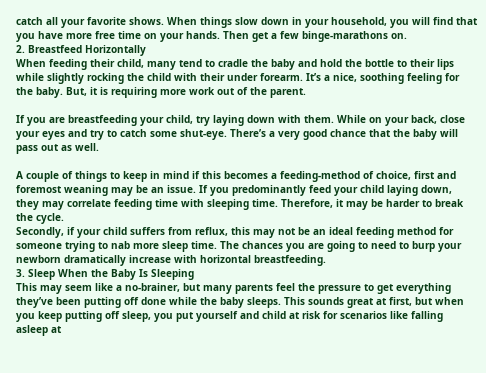catch all your favorite shows. When things slow down in your household, you will find that you have more free time on your hands. Then get a few binge-marathons on.
2. Breastfeed Horizontally
When feeding their child, many tend to cradle the baby and hold the bottle to their lips while slightly rocking the child with their under forearm. It’s a nice, soothing feeling for the baby. But, it is requiring more work out of the parent.

If you are breastfeeding your child, try laying down with them. While on your back, close your eyes and try to catch some shut-eye. There’s a very good chance that the baby will pass out as well.

A couple of things to keep in mind if this becomes a feeding-method of choice, first and foremost weaning may be an issue. If you predominantly feed your child laying down, they may correlate feeding time with sleeping time. Therefore, it may be harder to break the cycle.
Secondly, if your child suffers from reflux, this may not be an ideal feeding method for someone trying to nab more sleep time. The chances you are going to need to burp your newborn dramatically increase with horizontal breastfeeding.
3. Sleep When the Baby Is Sleeping
This may seem like a no-brainer, but many parents feel the pressure to get everything they’ve been putting off done while the baby sleeps. This sounds great at first, but when you keep putting off sleep, you put yourself and child at risk for scenarios like falling asleep at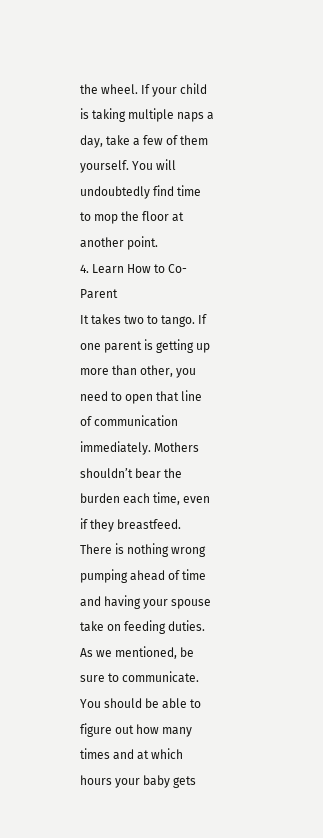the wheel. If your child is taking multiple naps a day, take a few of them yourself. You will undoubtedly find time to mop the floor at another point.
4. Learn How to Co-Parent
It takes two to tango. If one parent is getting up more than other, you need to open that line of communication immediately. Mothers shouldn’t bear the burden each time, even if they breastfeed. There is nothing wrong pumping ahead of time and having your spouse take on feeding duties.
As we mentioned, be sure to communicate. You should be able to figure out how many times and at which hours your baby gets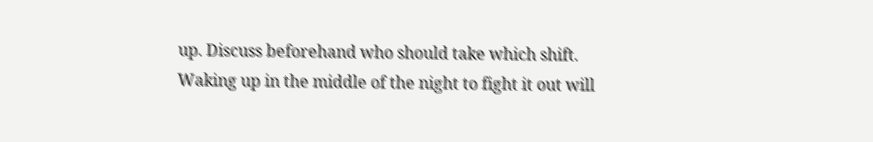up. Discuss beforehand who should take which shift. Waking up in the middle of the night to fight it out will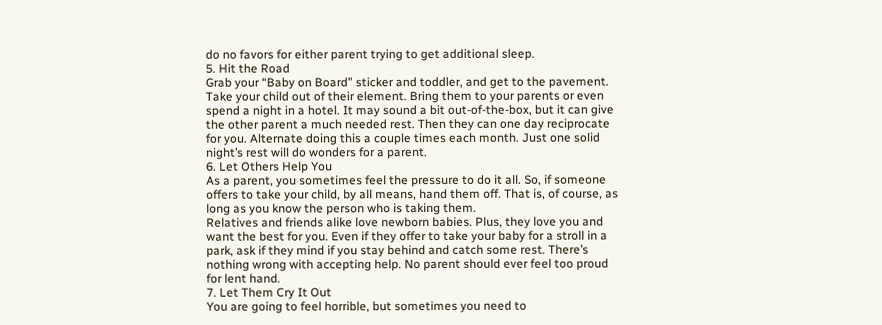do no favors for either parent trying to get additional sleep.
5. Hit the Road
Grab your “Baby on Board” sticker and toddler, and get to the pavement.
Take your child out of their element. Bring them to your parents or even spend a night in a hotel. It may sound a bit out-of-the-box, but it can give the other parent a much needed rest. Then they can one day reciprocate for you. Alternate doing this a couple times each month. Just one solid night’s rest will do wonders for a parent.
6. Let Others Help You
As a parent, you sometimes feel the pressure to do it all. So, if someone offers to take your child, by all means, hand them off. That is, of course, as long as you know the person who is taking them.
Relatives and friends alike love newborn babies. Plus, they love you and want the best for you. Even if they offer to take your baby for a stroll in a park, ask if they mind if you stay behind and catch some rest. There’s nothing wrong with accepting help. No parent should ever feel too proud for lent hand.
7. Let Them Cry It Out
You are going to feel horrible, but sometimes you need to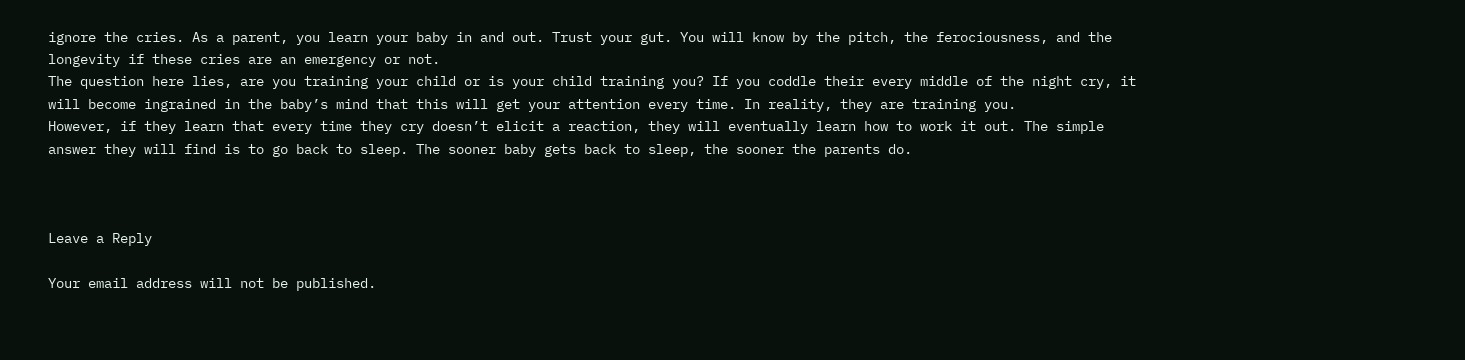ignore the cries. As a parent, you learn your baby in and out. Trust your gut. You will know by the pitch, the ferociousness, and the longevity if these cries are an emergency or not.
The question here lies, are you training your child or is your child training you? If you coddle their every middle of the night cry, it will become ingrained in the baby’s mind that this will get your attention every time. In reality, they are training you.
However, if they learn that every time they cry doesn’t elicit a reaction, they will eventually learn how to work it out. The simple answer they will find is to go back to sleep. The sooner baby gets back to sleep, the sooner the parents do.



Leave a Reply

Your email address will not be published.